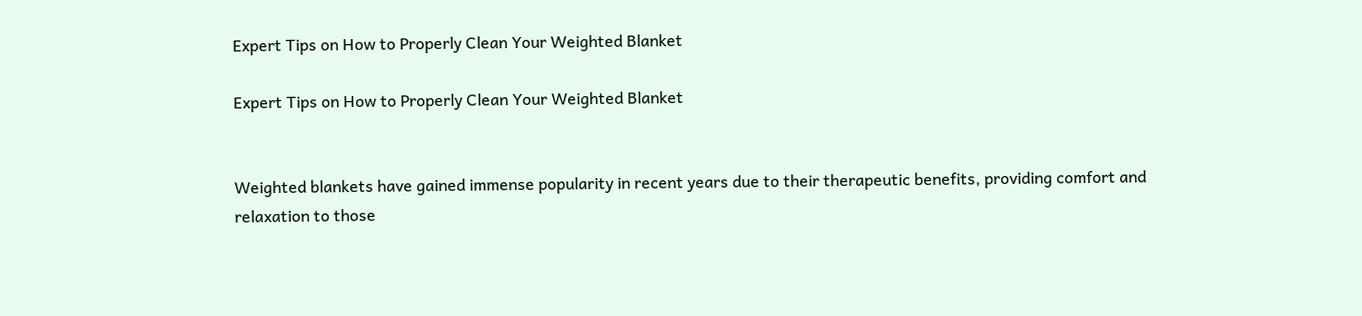Expert Tips on How to Properly Clean Your Weighted Blanket

Expert Tips on How to Properly Clean Your Weighted Blanket


Weighted blankets have gained immense popularity in recent years due to their therapeutic benefits, providing comfort and relaxation to those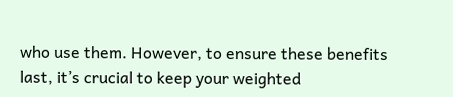who use them. However, to ensure these benefits last, it’s crucial to keep your weighted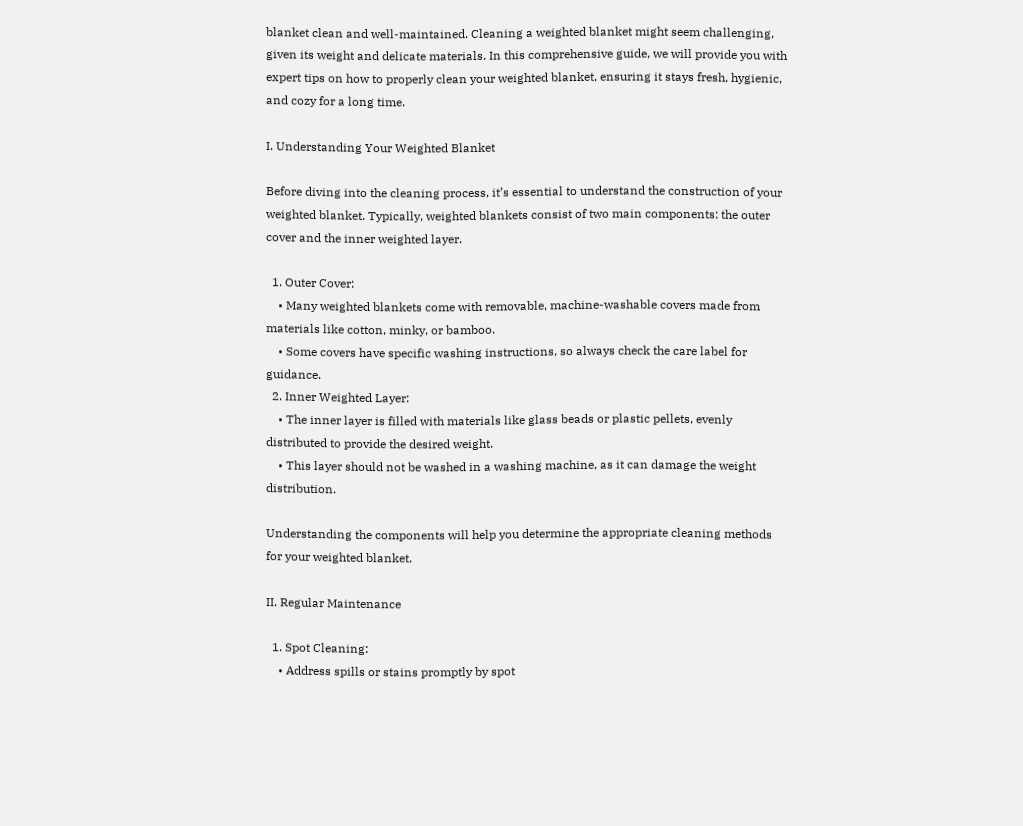blanket clean and well-maintained. Cleaning a weighted blanket might seem challenging, given its weight and delicate materials. In this comprehensive guide, we will provide you with expert tips on how to properly clean your weighted blanket, ensuring it stays fresh, hygienic, and cozy for a long time.

I. Understanding Your Weighted Blanket

Before diving into the cleaning process, it’s essential to understand the construction of your weighted blanket. Typically, weighted blankets consist of two main components: the outer cover and the inner weighted layer.

  1. Outer Cover:
    • Many weighted blankets come with removable, machine-washable covers made from materials like cotton, minky, or bamboo.
    • Some covers have specific washing instructions, so always check the care label for guidance.
  2. Inner Weighted Layer:
    • The inner layer is filled with materials like glass beads or plastic pellets, evenly distributed to provide the desired weight.
    • This layer should not be washed in a washing machine, as it can damage the weight distribution.

Understanding the components will help you determine the appropriate cleaning methods for your weighted blanket.

II. Regular Maintenance

  1. Spot Cleaning:
    • Address spills or stains promptly by spot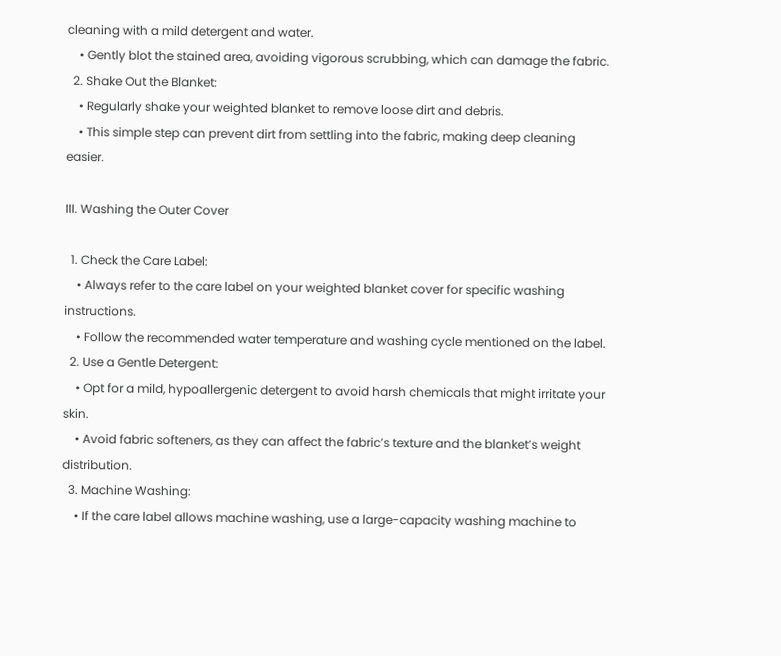cleaning with a mild detergent and water.
    • Gently blot the stained area, avoiding vigorous scrubbing, which can damage the fabric.
  2. Shake Out the Blanket:
    • Regularly shake your weighted blanket to remove loose dirt and debris.
    • This simple step can prevent dirt from settling into the fabric, making deep cleaning easier.

III. Washing the Outer Cover

  1. Check the Care Label:
    • Always refer to the care label on your weighted blanket cover for specific washing instructions.
    • Follow the recommended water temperature and washing cycle mentioned on the label.
  2. Use a Gentle Detergent:
    • Opt for a mild, hypoallergenic detergent to avoid harsh chemicals that might irritate your skin.
    • Avoid fabric softeners, as they can affect the fabric’s texture and the blanket’s weight distribution.
  3. Machine Washing:
    • If the care label allows machine washing, use a large-capacity washing machine to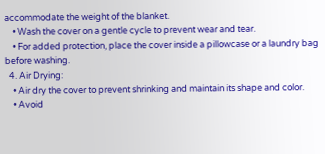accommodate the weight of the blanket.
    • Wash the cover on a gentle cycle to prevent wear and tear.
    • For added protection, place the cover inside a pillowcase or a laundry bag before washing.
  4. Air Drying:
    • Air dry the cover to prevent shrinking and maintain its shape and color.
    • Avoid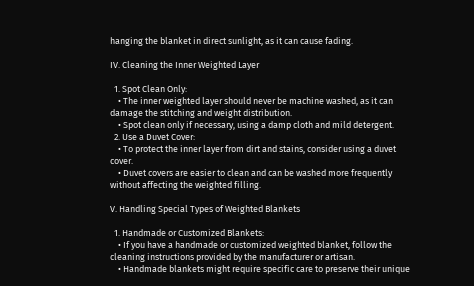hanging the blanket in direct sunlight, as it can cause fading.

IV. Cleaning the Inner Weighted Layer

  1. Spot Clean Only:
    • The inner weighted layer should never be machine washed, as it can damage the stitching and weight distribution.
    • Spot clean only if necessary, using a damp cloth and mild detergent.
  2. Use a Duvet Cover:
    • To protect the inner layer from dirt and stains, consider using a duvet cover.
    • Duvet covers are easier to clean and can be washed more frequently without affecting the weighted filling.

V. Handling Special Types of Weighted Blankets

  1. Handmade or Customized Blankets:
    • If you have a handmade or customized weighted blanket, follow the cleaning instructions provided by the manufacturer or artisan.
    • Handmade blankets might require specific care to preserve their unique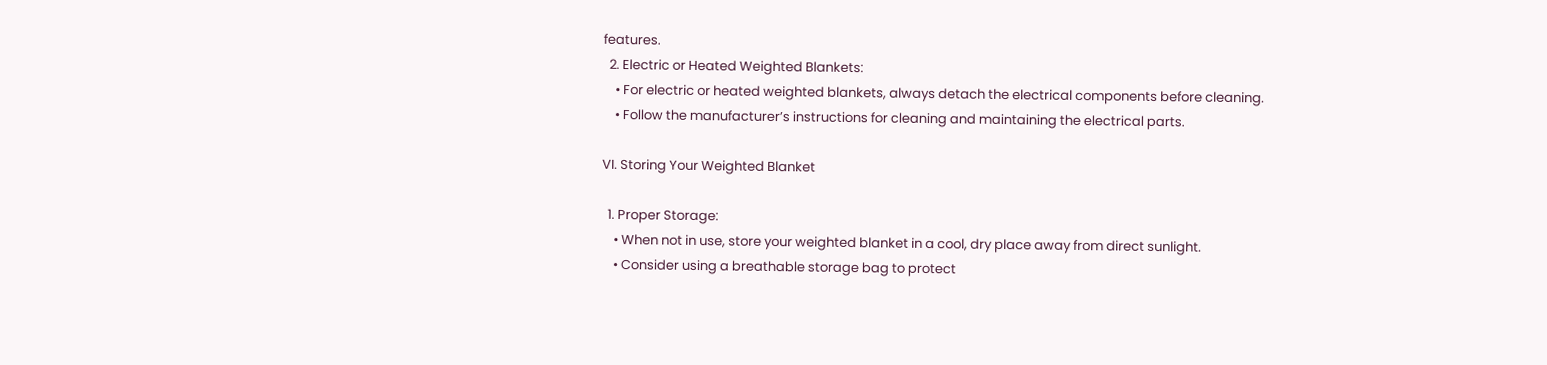features.
  2. Electric or Heated Weighted Blankets:
    • For electric or heated weighted blankets, always detach the electrical components before cleaning.
    • Follow the manufacturer’s instructions for cleaning and maintaining the electrical parts.

VI. Storing Your Weighted Blanket

  1. Proper Storage:
    • When not in use, store your weighted blanket in a cool, dry place away from direct sunlight.
    • Consider using a breathable storage bag to protect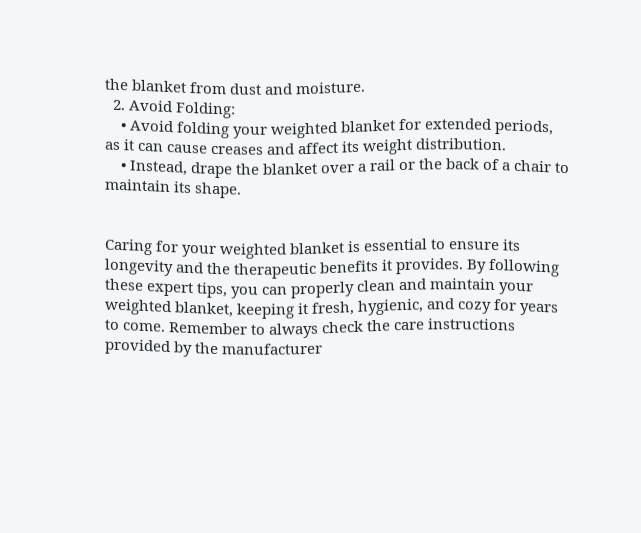the blanket from dust and moisture.
  2. Avoid Folding:
    • Avoid folding your weighted blanket for extended periods, as it can cause creases and affect its weight distribution.
    • Instead, drape the blanket over a rail or the back of a chair to maintain its shape.


Caring for your weighted blanket is essential to ensure its longevity and the therapeutic benefits it provides. By following these expert tips, you can properly clean and maintain your weighted blanket, keeping it fresh, hygienic, and cozy for years to come. Remember to always check the care instructions provided by the manufacturer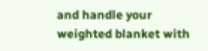and handle your weighted blanket with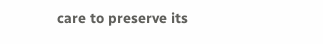care to preserve its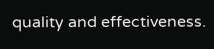quality and effectiveness.